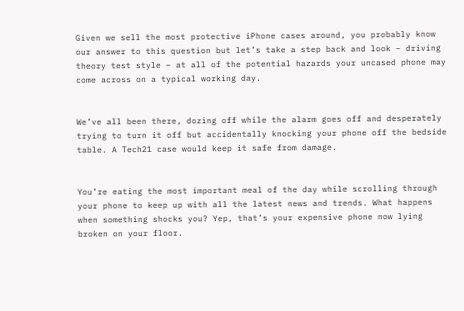Given we sell the most protective iPhone cases around, you probably know our answer to this question but let’s take a step back and look – driving theory test style – at all of the potential hazards your uncased phone may come across on a typical working day.


We’ve all been there, dozing off while the alarm goes off and desperately trying to turn it off but accidentally knocking your phone off the bedside table. A Tech21 case would keep it safe from damage.


You’re eating the most important meal of the day while scrolling through your phone to keep up with all the latest news and trends. What happens when something shocks you? Yep, that’s your expensive phone now lying broken on your floor.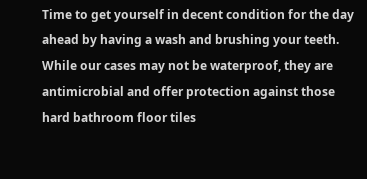Time to get yourself in decent condition for the day ahead by having a wash and brushing your teeth. While our cases may not be waterproof, they are antimicrobial and offer protection against those hard bathroom floor tiles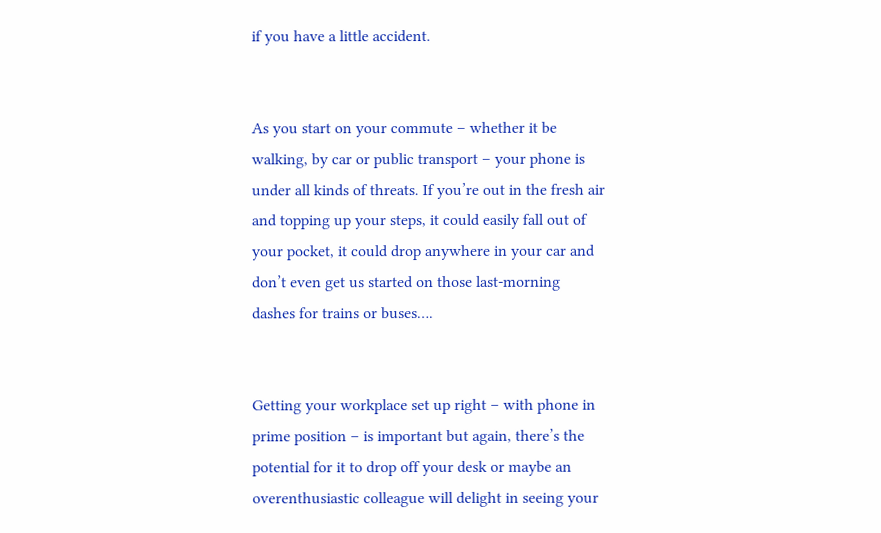if you have a little accident.


As you start on your commute – whether it be walking, by car or public transport – your phone is under all kinds of threats. If you’re out in the fresh air and topping up your steps, it could easily fall out of your pocket, it could drop anywhere in your car and don’t even get us started on those last-morning dashes for trains or buses….


Getting your workplace set up right – with phone in prime position – is important but again, there’s the potential for it to drop off your desk or maybe an overenthusiastic colleague will delight in seeing your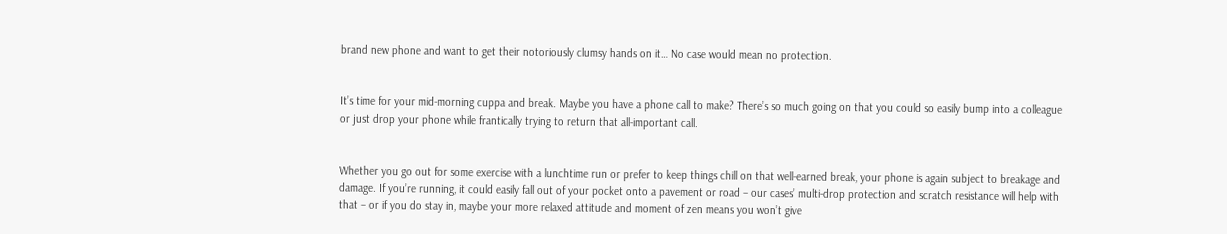brand new phone and want to get their notoriously clumsy hands on it… No case would mean no protection.


It’s time for your mid-morning cuppa and break. Maybe you have a phone call to make? There’s so much going on that you could so easily bump into a colleague or just drop your phone while frantically trying to return that all-important call.


Whether you go out for some exercise with a lunchtime run or prefer to keep things chill on that well-earned break, your phone is again subject to breakage and damage. If you’re running, it could easily fall out of your pocket onto a pavement or road – our cases’ multi-drop protection and scratch resistance will help with that – or if you do stay in, maybe your more relaxed attitude and moment of zen means you won’t give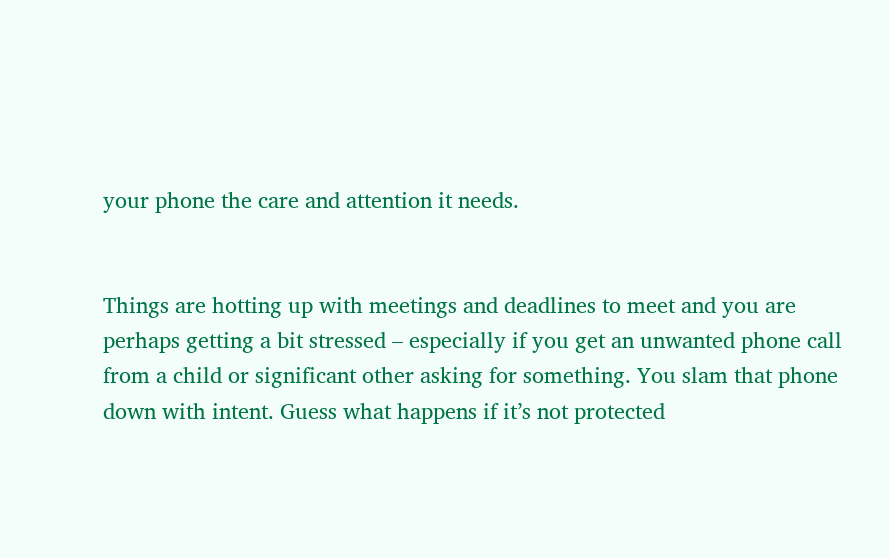your phone the care and attention it needs.


Things are hotting up with meetings and deadlines to meet and you are perhaps getting a bit stressed – especially if you get an unwanted phone call from a child or significant other asking for something. You slam that phone down with intent. Guess what happens if it’s not protected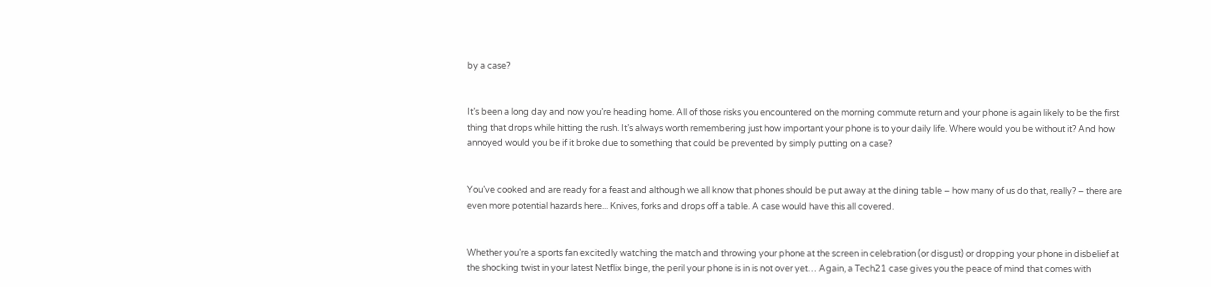by a case?


It’s been a long day and now you’re heading home. All of those risks you encountered on the morning commute return and your phone is again likely to be the first thing that drops while hitting the rush. It’s always worth remembering just how important your phone is to your daily life. Where would you be without it? And how annoyed would you be if it broke due to something that could be prevented by simply putting on a case?


You’ve cooked and are ready for a feast and although we all know that phones should be put away at the dining table – how many of us do that, really? – there are even more potential hazards here... Knives, forks and drops off a table. A case would have this all covered.


Whether you’re a sports fan excitedly watching the match and throwing your phone at the screen in celebration (or disgust) or dropping your phone in disbelief at the shocking twist in your latest Netflix binge, the peril your phone is in is not over yet… Again, a Tech21 case gives you the peace of mind that comes with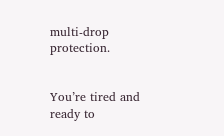multi-drop protection.


You’re tired and ready to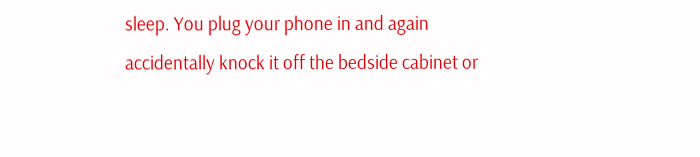sleep. You plug your phone in and again accidentally knock it off the bedside cabinet or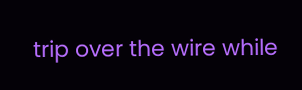trip over the wire while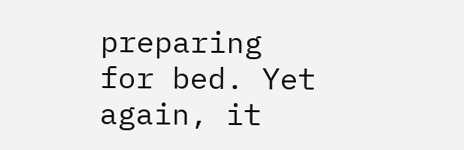preparing for bed. Yet again, it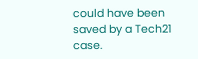could have been saved by a Tech21 case.